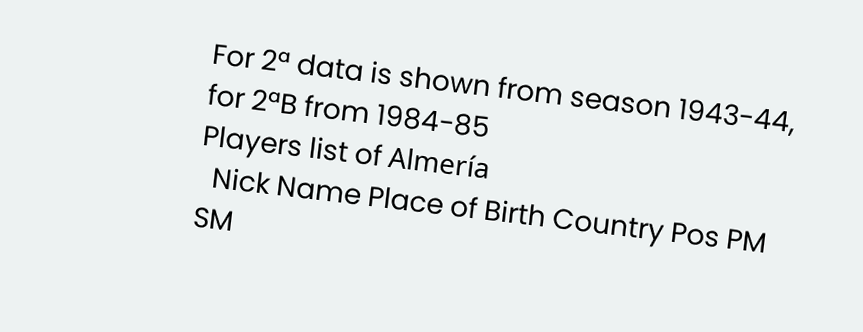For 2ª data is shown from season 1943-44, for 2ªB from 1984-85
Players list of Almería
  Nick Name Place of Birth Country Pos PM SM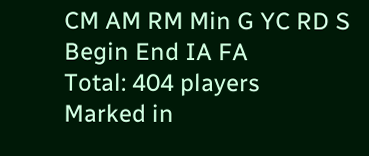CM AM RM Min G YC RD S Begin End IA FA
Total: 404 players
Marked in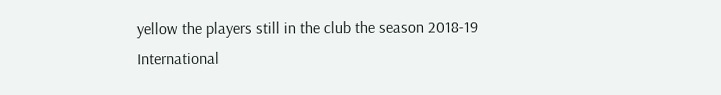yellow the players still in the club the season 2018-19
International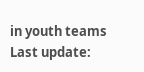in youth teams
Last update: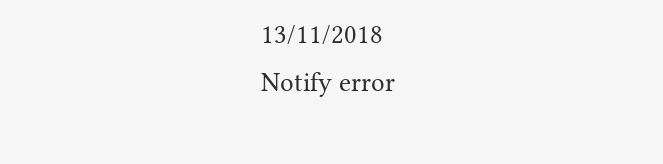13/11/2018
Notify error